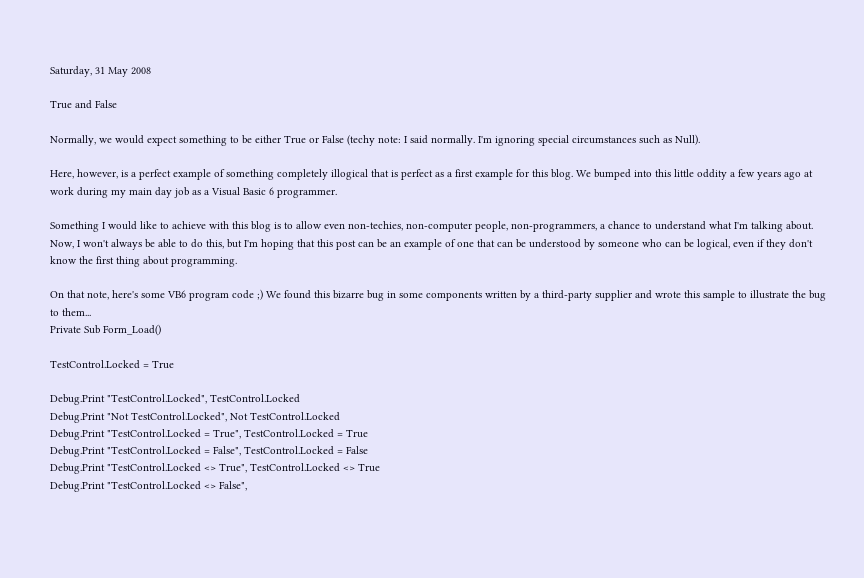Saturday, 31 May 2008

True and False

Normally, we would expect something to be either True or False (techy note: I said normally. I'm ignoring special circumstances such as Null).

Here, however, is a perfect example of something completely illogical that is perfect as a first example for this blog. We bumped into this little oddity a few years ago at work during my main day job as a Visual Basic 6 programmer.

Something I would like to achieve with this blog is to allow even non-techies, non-computer people, non-programmers, a chance to understand what I'm talking about. Now, I won't always be able to do this, but I'm hoping that this post can be an example of one that can be understood by someone who can be logical, even if they don't know the first thing about programming.

On that note, here's some VB6 program code ;) We found this bizarre bug in some components written by a third-party supplier and wrote this sample to illustrate the bug to them...
Private Sub Form_Load()

TestControl.Locked = True

Debug.Print "TestControl.Locked", TestControl.Locked
Debug.Print "Not TestControl.Locked", Not TestControl.Locked
Debug.Print "TestControl.Locked = True", TestControl.Locked = True
Debug.Print "TestControl.Locked = False", TestControl.Locked = False
Debug.Print "TestControl.Locked <> True", TestControl.Locked <> True
Debug.Print "TestControl.Locked <> False",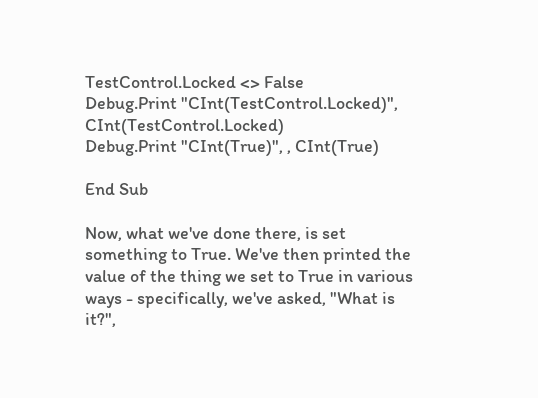TestControl.Locked <> False
Debug.Print "CInt(TestControl.Locked)", CInt(TestControl.Locked)
Debug.Print "CInt(True)", , CInt(True)

End Sub

Now, what we've done there, is set something to True. We've then printed the value of the thing we set to True in various ways - specifically, we've asked, "What is it?",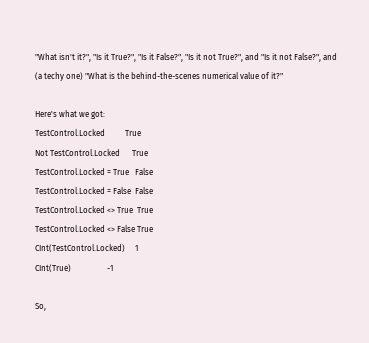"What isn't it?", "Is it True?", "Is it False?", "Is it not True?", and "Is it not False?", and (a techy one) "What is the behind-the-scenes numerical value of it?"

Here's what we got:
TestControl.Locked          True
Not TestControl.Locked      True
TestControl.Locked = True   False
TestControl.Locked = False  False
TestControl.Locked <> True  True
TestControl.Locked <> False True
CInt(TestControl.Locked)     1
CInt(True)                  -1

So,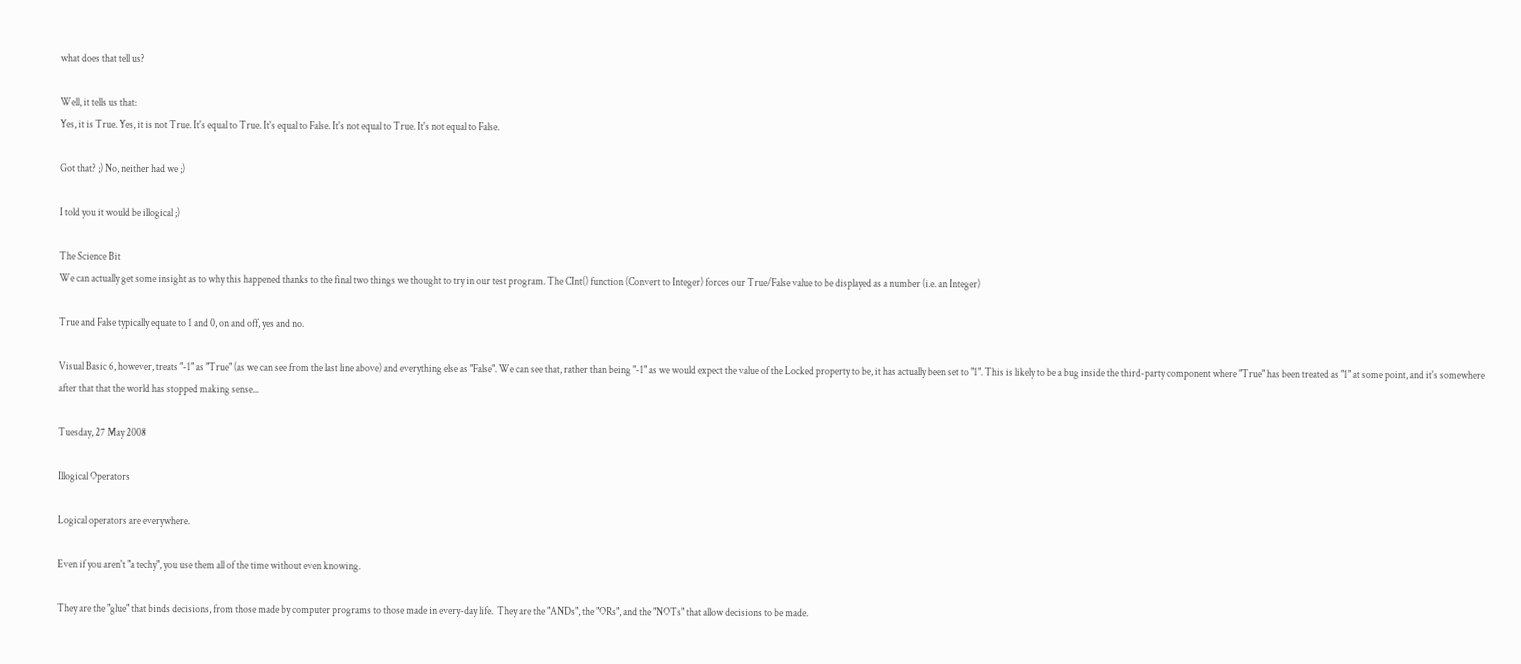what does that tell us?

Well, it tells us that:
Yes, it is True. Yes, it is not True. It's equal to True. It's equal to False. It's not equal to True. It's not equal to False.

Got that? ;) No, neither had we ;)

I told you it would be illogical ;)

The Science Bit
We can actually get some insight as to why this happened thanks to the final two things we thought to try in our test program. The CInt() function (Convert to Integer) forces our True/False value to be displayed as a number (i.e. an Integer)

True and False typically equate to 1 and 0, on and off, yes and no.

Visual Basic 6, however, treats "-1" as "True" (as we can see from the last line above) and everything else as "False". We can see that, rather than being "-1" as we would expect the value of the Locked property to be, it has actually been set to "1". This is likely to be a bug inside the third-party component where "True" has been treated as "1" at some point, and it's somewhere after that that the world has stopped making sense...

Tuesday, 27 May 2008

Illogical Operators

Logical operators are everywhere.

Even if you aren't "a techy", you use them all of the time without even knowing.

They are the "glue" that binds decisions, from those made by computer programs to those made in every-day life.  They are the "ANDs", the "ORs", and the "NOTs" that allow decisions to be made.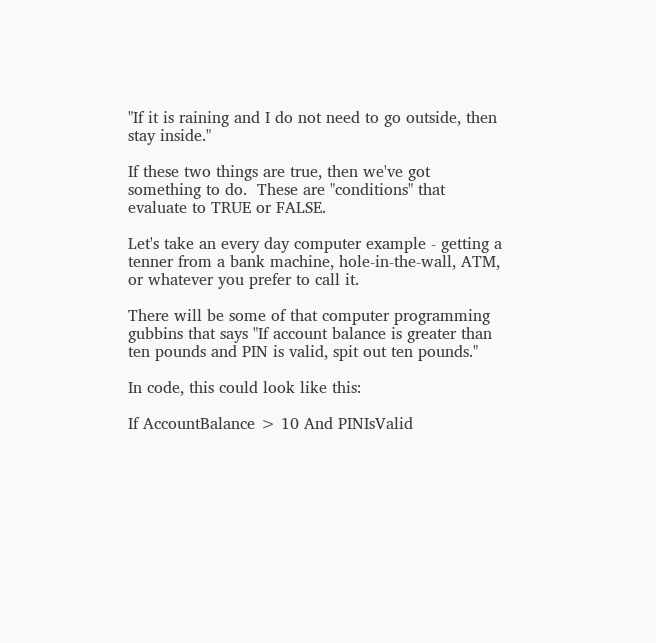"If it is raining and I do not need to go outside, then stay inside."

If these two things are true, then we've got something to do.  These are "conditions" that evaluate to TRUE or FALSE.

Let's take an every day computer example - getting a tenner from a bank machine, hole-in-the-wall, ATM, or whatever you prefer to call it.

There will be some of that computer programming gubbins that says "If account balance is greater than ten pounds and PIN is valid, spit out ten pounds."

In code, this could look like this:

If AccountBalance > 10 And PINIsValid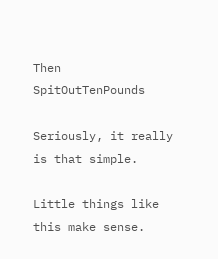Then SpitOutTenPounds

Seriously, it really is that simple.

Little things like this make sense.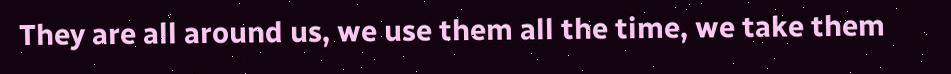They are all around us, we use them all the time, we take them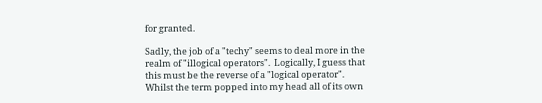for granted.

Sadly, the job of a "techy" seems to deal more in the realm of "illogical operators".  Logically, I guess that this must be the reverse of a "logical operator".  Whilst the term popped into my head all of its own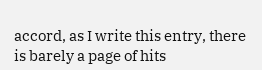accord, as I write this entry, there is barely a page of hits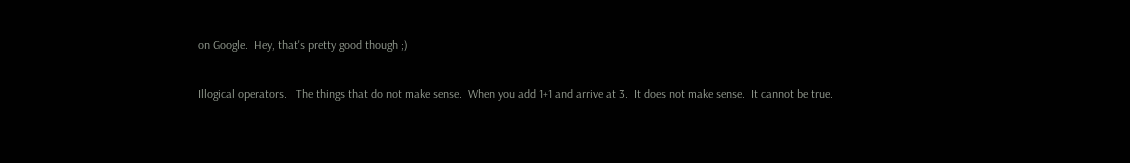on Google.  Hey, that's pretty good though ;)

Illogical operators.   The things that do not make sense.  When you add 1+1 and arrive at 3.  It does not make sense.  It cannot be true.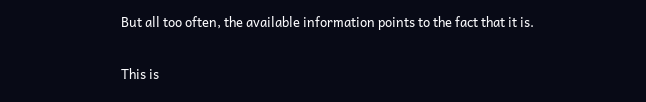But all too often, the available information points to the fact that it is.

This is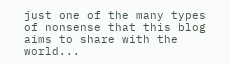just one of the many types of nonsense that this blog aims to share with the world...